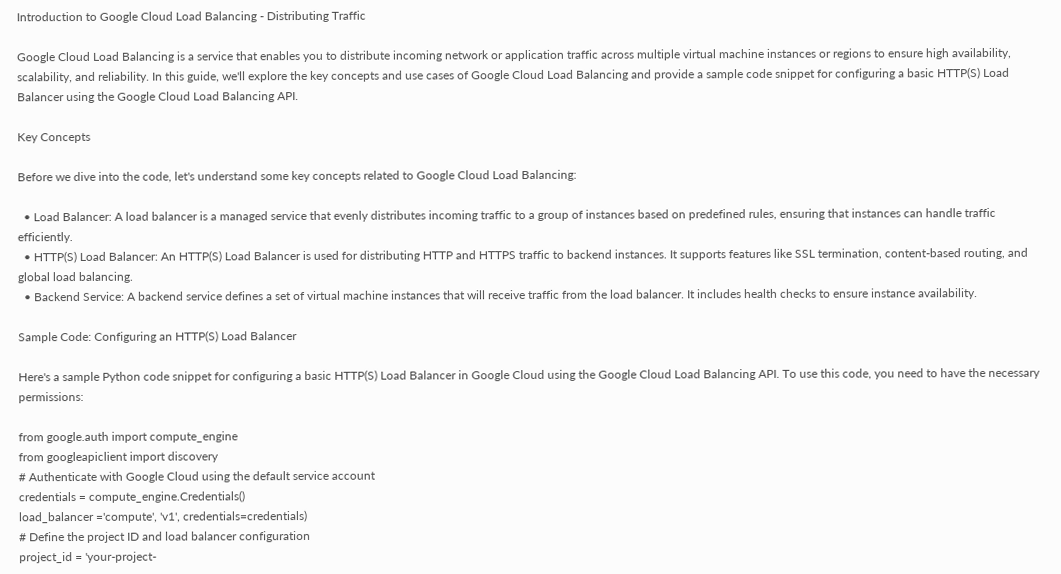Introduction to Google Cloud Load Balancing - Distributing Traffic

Google Cloud Load Balancing is a service that enables you to distribute incoming network or application traffic across multiple virtual machine instances or regions to ensure high availability, scalability, and reliability. In this guide, we'll explore the key concepts and use cases of Google Cloud Load Balancing and provide a sample code snippet for configuring a basic HTTP(S) Load Balancer using the Google Cloud Load Balancing API.

Key Concepts

Before we dive into the code, let's understand some key concepts related to Google Cloud Load Balancing:

  • Load Balancer: A load balancer is a managed service that evenly distributes incoming traffic to a group of instances based on predefined rules, ensuring that instances can handle traffic efficiently.
  • HTTP(S) Load Balancer: An HTTP(S) Load Balancer is used for distributing HTTP and HTTPS traffic to backend instances. It supports features like SSL termination, content-based routing, and global load balancing.
  • Backend Service: A backend service defines a set of virtual machine instances that will receive traffic from the load balancer. It includes health checks to ensure instance availability.

Sample Code: Configuring an HTTP(S) Load Balancer

Here's a sample Python code snippet for configuring a basic HTTP(S) Load Balancer in Google Cloud using the Google Cloud Load Balancing API. To use this code, you need to have the necessary permissions:

from google.auth import compute_engine
from googleapiclient import discovery
# Authenticate with Google Cloud using the default service account
credentials = compute_engine.Credentials()
load_balancer ='compute', 'v1', credentials=credentials)
# Define the project ID and load balancer configuration
project_id = 'your-project-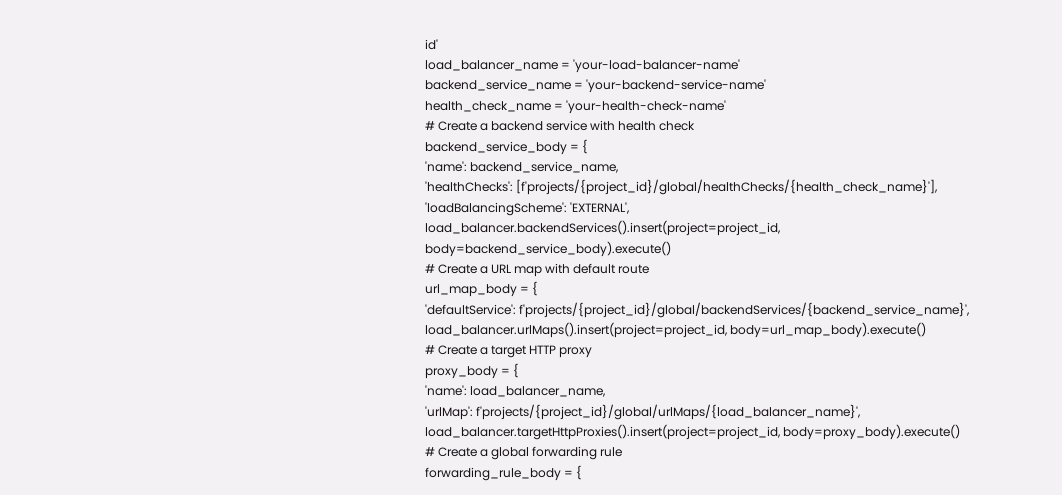id'
load_balancer_name = 'your-load-balancer-name'
backend_service_name = 'your-backend-service-name'
health_check_name = 'your-health-check-name'
# Create a backend service with health check
backend_service_body = {
'name': backend_service_name,
'healthChecks': [f'projects/{project_id}/global/healthChecks/{health_check_name}'],
'loadBalancingScheme': 'EXTERNAL',
load_balancer.backendServices().insert(project=project_id, body=backend_service_body).execute()
# Create a URL map with default route
url_map_body = {
'defaultService': f'projects/{project_id}/global/backendServices/{backend_service_name}',
load_balancer.urlMaps().insert(project=project_id, body=url_map_body).execute()
# Create a target HTTP proxy
proxy_body = {
'name': load_balancer_name,
'urlMap': f'projects/{project_id}/global/urlMaps/{load_balancer_name}',
load_balancer.targetHttpProxies().insert(project=project_id, body=proxy_body).execute()
# Create a global forwarding rule
forwarding_rule_body = {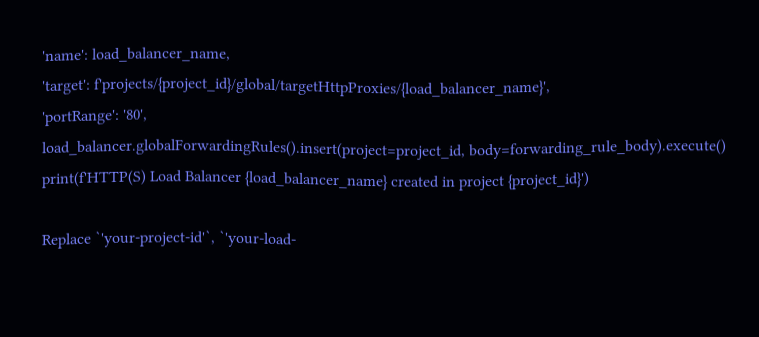'name': load_balancer_name,
'target': f'projects/{project_id}/global/targetHttpProxies/{load_balancer_name}',
'portRange': '80',
load_balancer.globalForwardingRules().insert(project=project_id, body=forwarding_rule_body).execute()
print(f'HTTP(S) Load Balancer {load_balancer_name} created in project {project_id}')

Replace `'your-project-id'`, `'your-load-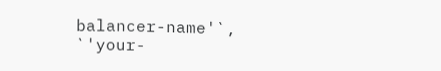balancer-name'`, `'your-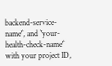backend-service-name'`, and `'your-health-check-name'` with your project ID,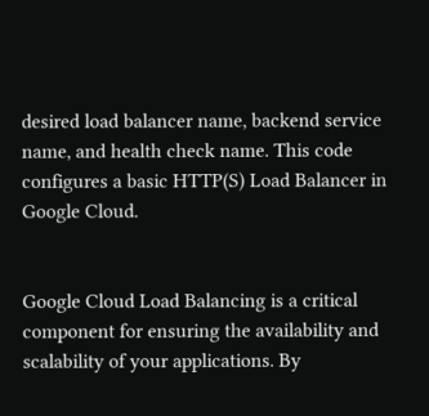desired load balancer name, backend service name, and health check name. This code configures a basic HTTP(S) Load Balancer in Google Cloud.


Google Cloud Load Balancing is a critical component for ensuring the availability and scalability of your applications. By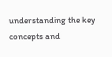understanding the key concepts and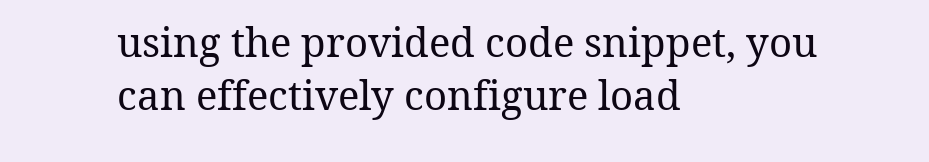using the provided code snippet, you can effectively configure load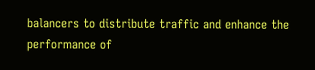balancers to distribute traffic and enhance the performance of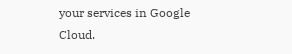your services in Google Cloud.